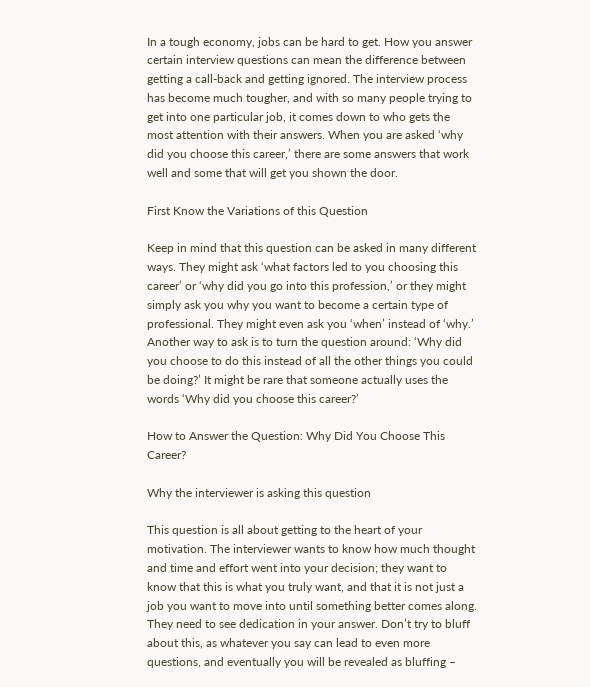In a tough economy, jobs can be hard to get. How you answer certain interview questions can mean the difference between getting a call-back and getting ignored. The interview process has become much tougher, and with so many people trying to get into one particular job, it comes down to who gets the most attention with their answers. When you are asked ‘why did you choose this career,’ there are some answers that work well and some that will get you shown the door.

First Know the Variations of this Question

Keep in mind that this question can be asked in many different ways. They might ask ‘what factors led to you choosing this career’ or ‘why did you go into this profession,’ or they might simply ask you why you want to become a certain type of professional. They might even ask you ‘when’ instead of ‘why.’ Another way to ask is to turn the question around: ‘Why did you choose to do this instead of all the other things you could be doing?’ It might be rare that someone actually uses the words ‘Why did you choose this career?’

How to Answer the Question: Why Did You Choose This Career?

Why the interviewer is asking this question

This question is all about getting to the heart of your motivation. The interviewer wants to know how much thought and time and effort went into your decision; they want to know that this is what you truly want, and that it is not just a job you want to move into until something better comes along. They need to see dedication in your answer. Don’t try to bluff about this, as whatever you say can lead to even more questions, and eventually you will be revealed as bluffing –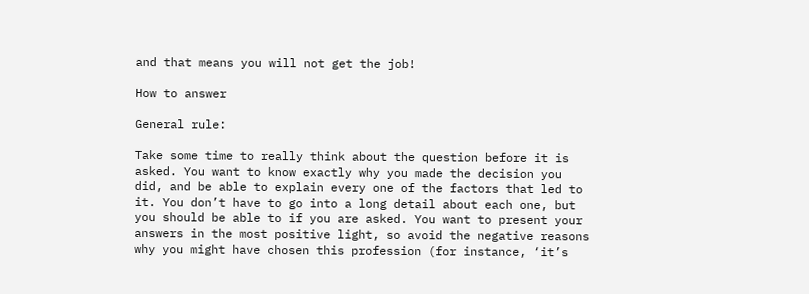and that means you will not get the job!

How to answer

General rule:

Take some time to really think about the question before it is asked. You want to know exactly why you made the decision you did, and be able to explain every one of the factors that led to it. You don’t have to go into a long detail about each one, but you should be able to if you are asked. You want to present your answers in the most positive light, so avoid the negative reasons why you might have chosen this profession (for instance, ‘it’s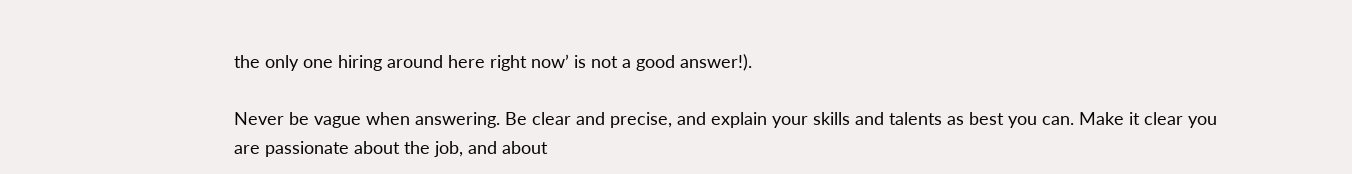the only one hiring around here right now’ is not a good answer!).

Never be vague when answering. Be clear and precise, and explain your skills and talents as best you can. Make it clear you are passionate about the job, and about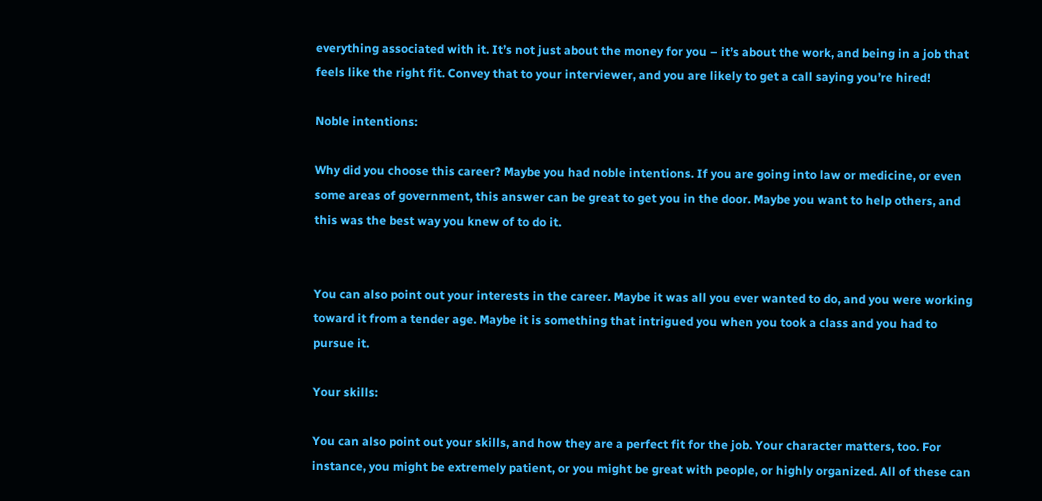everything associated with it. It’s not just about the money for you – it’s about the work, and being in a job that feels like the right fit. Convey that to your interviewer, and you are likely to get a call saying you’re hired!

Noble intentions:

Why did you choose this career? Maybe you had noble intentions. If you are going into law or medicine, or even some areas of government, this answer can be great to get you in the door. Maybe you want to help others, and this was the best way you knew of to do it.


You can also point out your interests in the career. Maybe it was all you ever wanted to do, and you were working toward it from a tender age. Maybe it is something that intrigued you when you took a class and you had to pursue it.

Your skills:

You can also point out your skills, and how they are a perfect fit for the job. Your character matters, too. For instance, you might be extremely patient, or you might be great with people, or highly organized. All of these can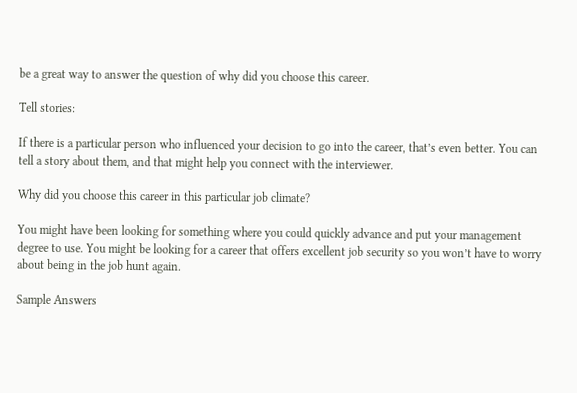be a great way to answer the question of why did you choose this career.

Tell stories:

If there is a particular person who influenced your decision to go into the career, that’s even better. You can tell a story about them, and that might help you connect with the interviewer.

Why did you choose this career in this particular job climate?

You might have been looking for something where you could quickly advance and put your management degree to use. You might be looking for a career that offers excellent job security so you won’t have to worry about being in the job hunt again.

Sample Answers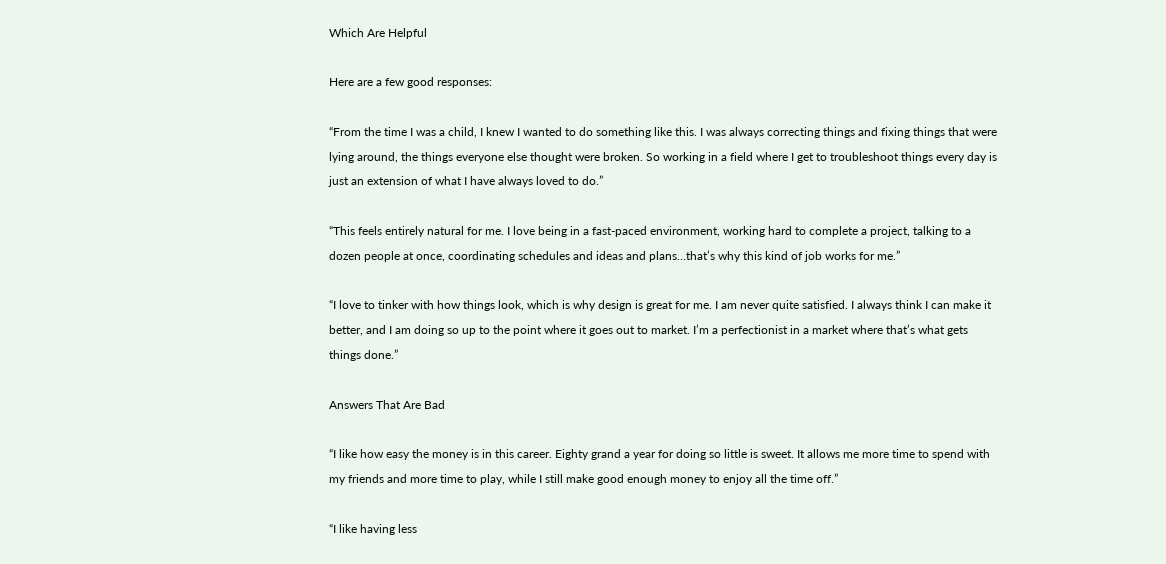Which Are Helpful

Here are a few good responses:

“From the time I was a child, I knew I wanted to do something like this. I was always correcting things and fixing things that were lying around, the things everyone else thought were broken. So working in a field where I get to troubleshoot things every day is just an extension of what I have always loved to do.”

“This feels entirely natural for me. I love being in a fast-paced environment, working hard to complete a project, talking to a dozen people at once, coordinating schedules and ideas and plans…that’s why this kind of job works for me.”

“I love to tinker with how things look, which is why design is great for me. I am never quite satisfied. I always think I can make it better, and I am doing so up to the point where it goes out to market. I’m a perfectionist in a market where that’s what gets things done.”

Answers That Are Bad

“I like how easy the money is in this career. Eighty grand a year for doing so little is sweet. It allows me more time to spend with my friends and more time to play, while I still make good enough money to enjoy all the time off.”

“I like having less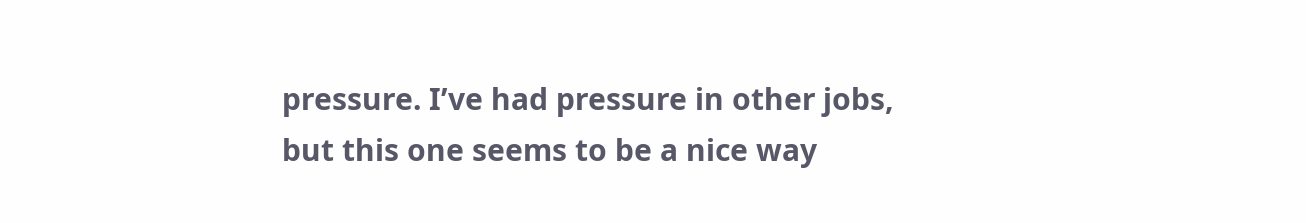pressure. I’ve had pressure in other jobs, but this one seems to be a nice way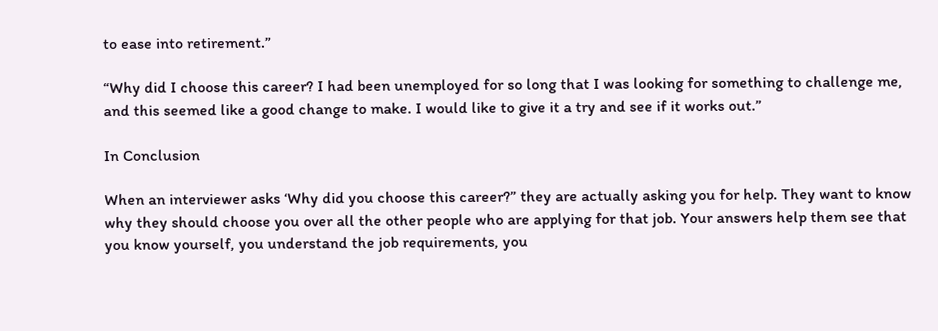to ease into retirement.”

“Why did I choose this career? I had been unemployed for so long that I was looking for something to challenge me, and this seemed like a good change to make. I would like to give it a try and see if it works out.”

In Conclusion

When an interviewer asks ‘Why did you choose this career?” they are actually asking you for help. They want to know why they should choose you over all the other people who are applying for that job. Your answers help them see that you know yourself, you understand the job requirements, you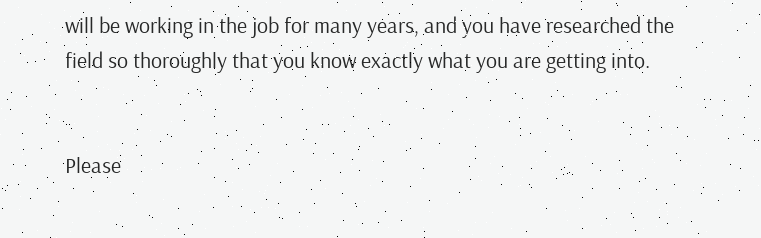will be working in the job for many years, and you have researched the field so thoroughly that you know exactly what you are getting into.


Please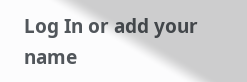Log In or add your name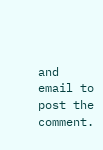and email to post the comment.